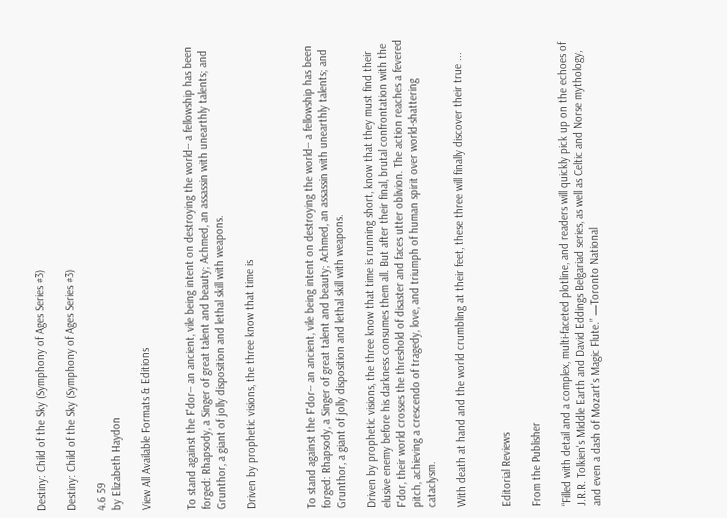Destiny: Child of the Sky (Symphony of Ages Series #3)

Destiny: Child of the Sky (Symphony of Ages Series #3)

4.6 59
by Elizabeth Haydon

View All Available Formats & Editions


To stand against the F'dor-- an ancient, vile being intent on destroying the world-- a fellowship has been forged: Rhapsody, a Singer of great talent and beauty; Achmed, an assassin with unearthly talents; and Grunthor, a giant of jolly disposition and lethal skill with weapons.

Driven by prophetic visions, the three know that time is



To stand against the F'dor-- an ancient, vile being intent on destroying the world-- a fellowship has been forged: Rhapsody, a Singer of great talent and beauty; Achmed, an assassin with unearthly talents; and Grunthor, a giant of jolly disposition and lethal skill with weapons.

Driven by prophetic visions, the three know that time is running short, know that they must find their elusive enemy before his darkness consumes them all. But after their final, brutal confrontation with the F'dor, their world crosses the threshold of disaster and faces utter oblivion. The action reaches a fevered pitch, achieving a crescendo of tragedy, love, and triumph of human spirit over world-shattering cataclysm.

With death at hand and the world crumbling at their feet, these three will finally discover their true ...


Editorial Reviews

From the Publisher

“Filled with detail and a complex, multi-faceted plotline, and readers will quickly pick up on the echoes of J.R.R. Tolkien's Middle Earth and David Eddings Belgariad series, as well as Celtic and Norse mythology, and even a dash of Mozart's Magic Flute.” —Toronto National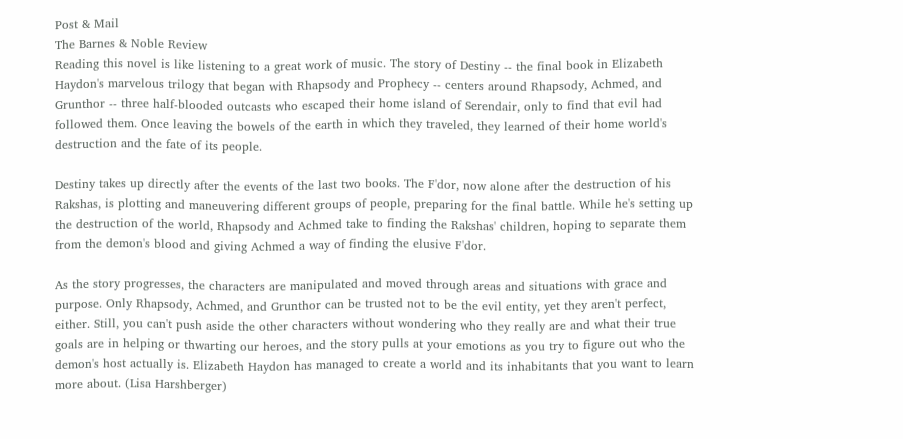Post & Mail
The Barnes & Noble Review
Reading this novel is like listening to a great work of music. The story of Destiny -- the final book in Elizabeth Haydon's marvelous trilogy that began with Rhapsody and Prophecy -- centers around Rhapsody, Achmed, and Grunthor -- three half-blooded outcasts who escaped their home island of Serendair, only to find that evil had followed them. Once leaving the bowels of the earth in which they traveled, they learned of their home world's destruction and the fate of its people.

Destiny takes up directly after the events of the last two books. The F'dor, now alone after the destruction of his Rakshas, is plotting and maneuvering different groups of people, preparing for the final battle. While he's setting up the destruction of the world, Rhapsody and Achmed take to finding the Rakshas' children, hoping to separate them from the demon's blood and giving Achmed a way of finding the elusive F'dor.

As the story progresses, the characters are manipulated and moved through areas and situations with grace and purpose. Only Rhapsody, Achmed, and Grunthor can be trusted not to be the evil entity, yet they aren't perfect, either. Still, you can't push aside the other characters without wondering who they really are and what their true goals are in helping or thwarting our heroes, and the story pulls at your emotions as you try to figure out who the demon's host actually is. Elizabeth Haydon has managed to create a world and its inhabitants that you want to learn more about. (Lisa Harshberger)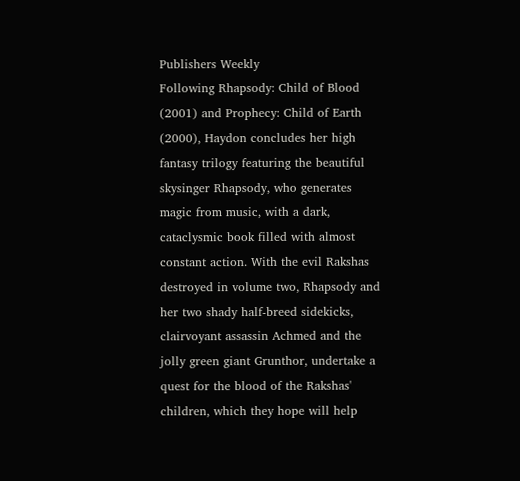Publishers Weekly
Following Rhapsody: Child of Blood (2001) and Prophecy: Child of Earth (2000), Haydon concludes her high fantasy trilogy featuring the beautiful skysinger Rhapsody, who generates magic from music, with a dark, cataclysmic book filled with almost constant action. With the evil Rakshas destroyed in volume two, Rhapsody and her two shady half-breed sidekicks, clairvoyant assassin Achmed and the jolly green giant Grunthor, undertake a quest for the blood of the Rakshas' children, which they hope will help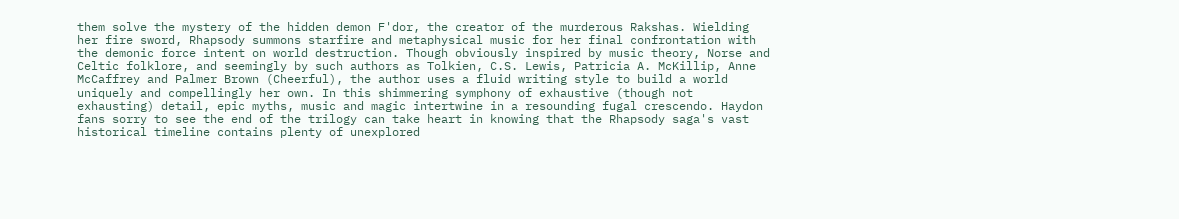them solve the mystery of the hidden demon F'dor, the creator of the murderous Rakshas. Wielding her fire sword, Rhapsody summons starfire and metaphysical music for her final confrontation with the demonic force intent on world destruction. Though obviously inspired by music theory, Norse and Celtic folklore, and seemingly by such authors as Tolkien, C.S. Lewis, Patricia A. McKillip, Anne McCaffrey and Palmer Brown (Cheerful), the author uses a fluid writing style to build a world uniquely and compellingly her own. In this shimmering symphony of exhaustive (though not exhausting) detail, epic myths, music and magic intertwine in a resounding fugal crescendo. Haydon fans sorry to see the end of the trilogy can take heart in knowing that the Rhapsody saga's vast historical timeline contains plenty of unexplored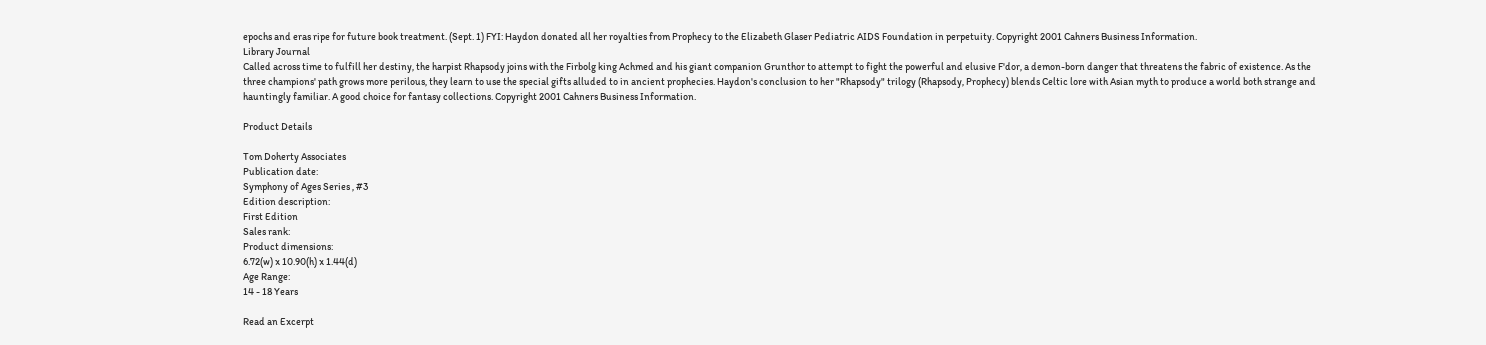epochs and eras ripe for future book treatment. (Sept. 1) FYI: Haydon donated all her royalties from Prophecy to the Elizabeth Glaser Pediatric AIDS Foundation in perpetuity. Copyright 2001 Cahners Business Information.
Library Journal
Called across time to fulfill her destiny, the harpist Rhapsody joins with the Firbolg king Achmed and his giant companion Grunthor to attempt to fight the powerful and elusive F'dor, a demon-born danger that threatens the fabric of existence. As the three champions' path grows more perilous, they learn to use the special gifts alluded to in ancient prophecies. Haydon's conclusion to her "Rhapsody" trilogy (Rhapsody, Prophecy) blends Celtic lore with Asian myth to produce a world both strange and hauntingly familiar. A good choice for fantasy collections. Copyright 2001 Cahners Business Information.

Product Details

Tom Doherty Associates
Publication date:
Symphony of Ages Series , #3
Edition description:
First Edition
Sales rank:
Product dimensions:
6.72(w) x 10.90(h) x 1.44(d)
Age Range:
14 - 18 Years

Read an Excerpt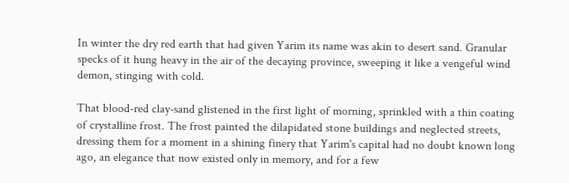In winter the dry red earth that had given Yarim its name was akin to desert sand. Granular specks of it hung heavy in the air of the decaying province, sweeping it like a vengeful wind demon, stinging with cold.

That blood-red clay-sand glistened in the first light of morning, sprinkled with a thin coating of crystalline frost. The frost painted the dilapidated stone buildings and neglected streets, dressing them for a moment in a shining finery that Yarim's capital had no doubt known long ago, an elegance that now existed only in memory, and for a few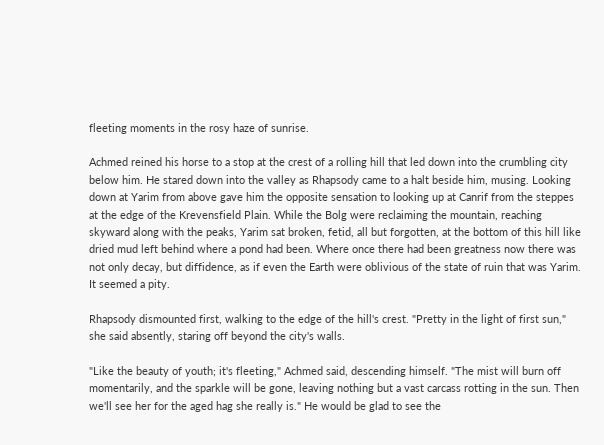fleeting moments in the rosy haze of sunrise.

Achmed reined his horse to a stop at the crest of a rolling hill that led down into the crumbling city below him. He stared down into the valley as Rhapsody came to a halt beside him, musing. Looking down at Yarim from above gave him the opposite sensation to looking up at Canrif from the steppes at the edge of the Krevensfield Plain. While the Bolg were reclaiming the mountain, reaching skyward along with the peaks, Yarim sat broken, fetid, all but forgotten, at the bottom of this hill like dried mud left behind where a pond had been. Where once there had been greatness now there was not only decay, but diffidence, as if even the Earth were oblivious of the state of ruin that was Yarim. It seemed a pity.

Rhapsody dismounted first, walking to the edge of the hill's crest. "Pretty in the light of first sun," she said absently, staring off beyond the city's walls.

"Like the beauty of youth; it's fleeting," Achmed said, descending himself. "The mist will burn off momentarily, and the sparkle will be gone, leaving nothing but a vast carcass rotting in the sun. Then we'll see her for the aged hag she really is." He would be glad to see the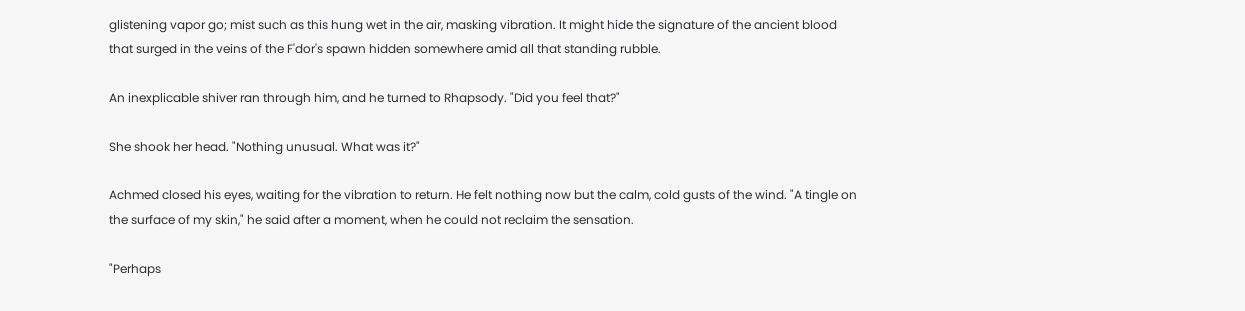glistening vapor go; mist such as this hung wet in the air, masking vibration. It might hide the signature of the ancient blood that surged in the veins of the F'dor's spawn hidden somewhere amid all that standing rubble.

An inexplicable shiver ran through him, and he turned to Rhapsody. "Did you feel that?"

She shook her head. "Nothing unusual. What was it?"

Achmed closed his eyes, waiting for the vibration to return. He felt nothing now but the calm, cold gusts of the wind. "A tingle on the surface of my skin," he said after a moment, when he could not reclaim the sensation.

"Perhaps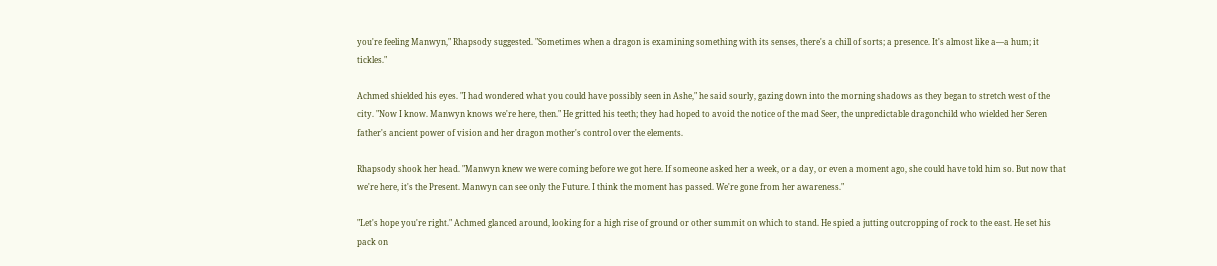you're feeling Manwyn," Rhapsody suggested. "Sometimes when a dragon is examining something with its senses, there's a chill of sorts; a presence. It's almost like a—a hum; it tickles."

Achmed shielded his eyes. "I had wondered what you could have possibly seen in Ashe," he said sourly, gazing down into the morning shadows as they began to stretch west of the city. "Now I know. Manwyn knows we're here, then." He gritted his teeth; they had hoped to avoid the notice of the mad Seer, the unpredictable dragonchild who wielded her Seren father's ancient power of vision and her dragon mother's control over the elements.

Rhapsody shook her head. "Manwyn knew we were coming before we got here. If someone asked her a week, or a day, or even a moment ago, she could have told him so. But now that we're here, it's the Present. Manwyn can see only the Future. I think the moment has passed. We're gone from her awareness."

"Let's hope you're right." Achmed glanced around, looking for a high rise of ground or other summit on which to stand. He spied a jutting outcropping of rock to the east. He set his pack on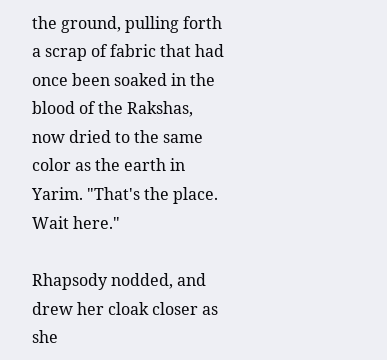the ground, pulling forth a scrap of fabric that had once been soaked in the blood of the Rakshas, now dried to the same color as the earth in Yarim. "That's the place. Wait here."

Rhapsody nodded, and drew her cloak closer as she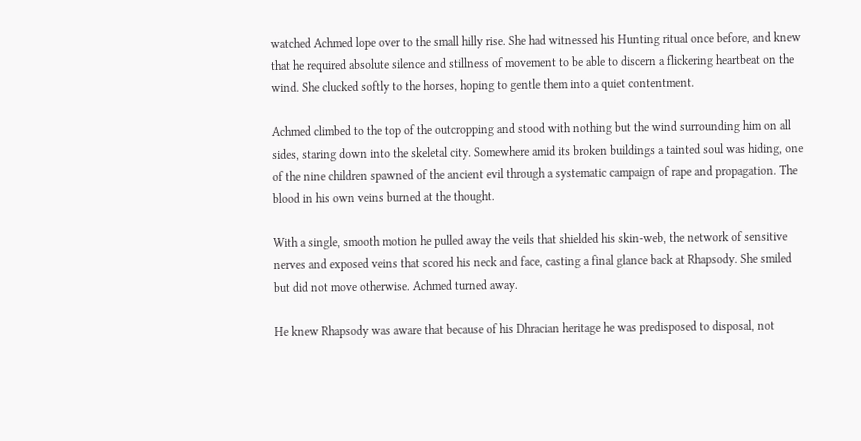watched Achmed lope over to the small hilly rise. She had witnessed his Hunting ritual once before, and knew that he required absolute silence and stillness of movement to be able to discern a flickering heartbeat on the wind. She clucked softly to the horses, hoping to gentle them into a quiet contentment.

Achmed climbed to the top of the outcropping and stood with nothing but the wind surrounding him on all sides, staring down into the skeletal city. Somewhere amid its broken buildings a tainted soul was hiding, one of the nine children spawned of the ancient evil through a systematic campaign of rape and propagation. The blood in his own veins burned at the thought.

With a single, smooth motion he pulled away the veils that shielded his skin-web, the network of sensitive nerves and exposed veins that scored his neck and face, casting a final glance back at Rhapsody. She smiled but did not move otherwise. Achmed turned away.

He knew Rhapsody was aware that because of his Dhracian heritage he was predisposed to disposal, not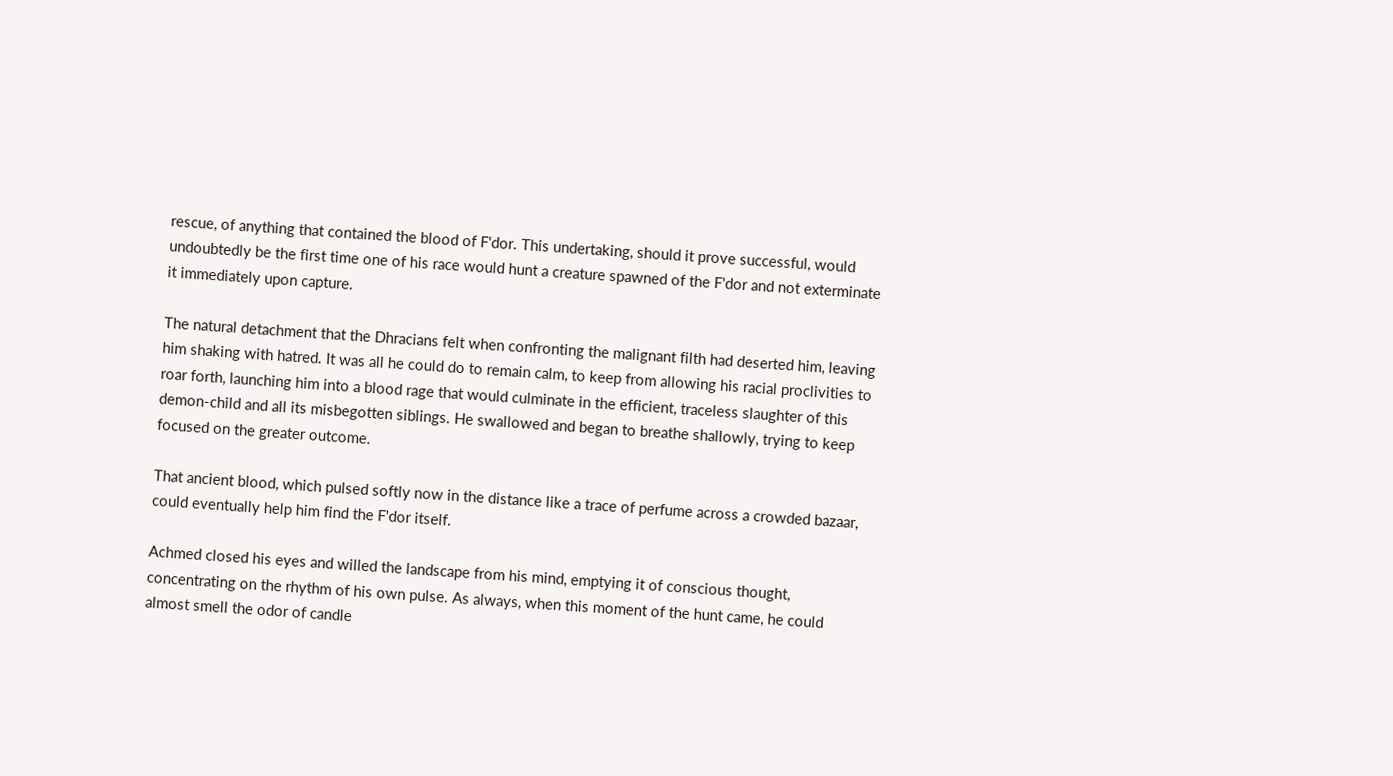rescue, of anything that contained the blood of F'dor. This undertaking, should it prove successful, would undoubtedly be the first time one of his race would hunt a creature spawned of the F'dor and not exterminate it immediately upon capture.

The natural detachment that the Dhracians felt when confronting the malignant filth had deserted him, leaving him shaking with hatred. It was all he could do to remain calm, to keep from allowing his racial proclivities to roar forth, launching him into a blood rage that would culminate in the efficient, traceless slaughter of this demon-child and all its misbegotten siblings. He swallowed and began to breathe shallowly, trying to keep focused on the greater outcome.

That ancient blood, which pulsed softly now in the distance like a trace of perfume across a crowded bazaar, could eventually help him find the F'dor itself.

Achmed closed his eyes and willed the landscape from his mind, emptying it of conscious thought, concentrating on the rhythm of his own pulse. As always, when this moment of the hunt came, he could almost smell the odor of candle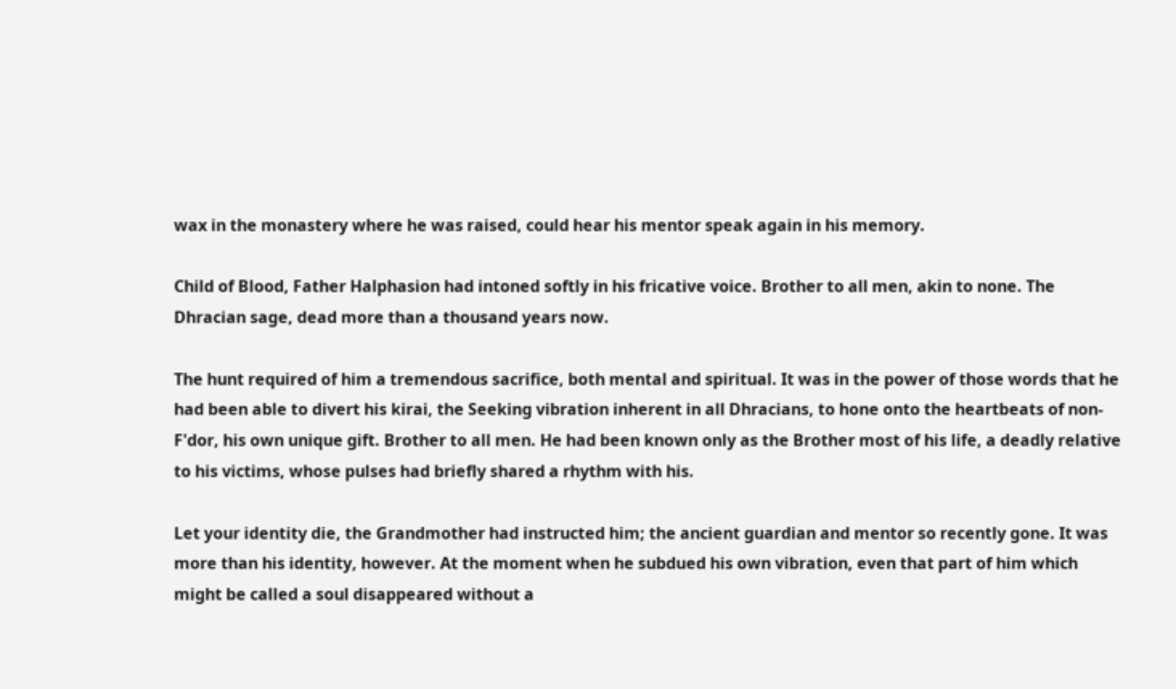wax in the monastery where he was raised, could hear his mentor speak again in his memory.

Child of Blood, Father Halphasion had intoned softly in his fricative voice. Brother to all men, akin to none. The Dhracian sage, dead more than a thousand years now.

The hunt required of him a tremendous sacrifice, both mental and spiritual. It was in the power of those words that he had been able to divert his kirai, the Seeking vibration inherent in all Dhracians, to hone onto the heartbeats of non-F'dor, his own unique gift. Brother to all men. He had been known only as the Brother most of his life, a deadly relative to his victims, whose pulses had briefly shared a rhythm with his.

Let your identity die, the Grandmother had instructed him; the ancient guardian and mentor so recently gone. It was more than his identity, however. At the moment when he subdued his own vibration, even that part of him which might be called a soul disappeared without a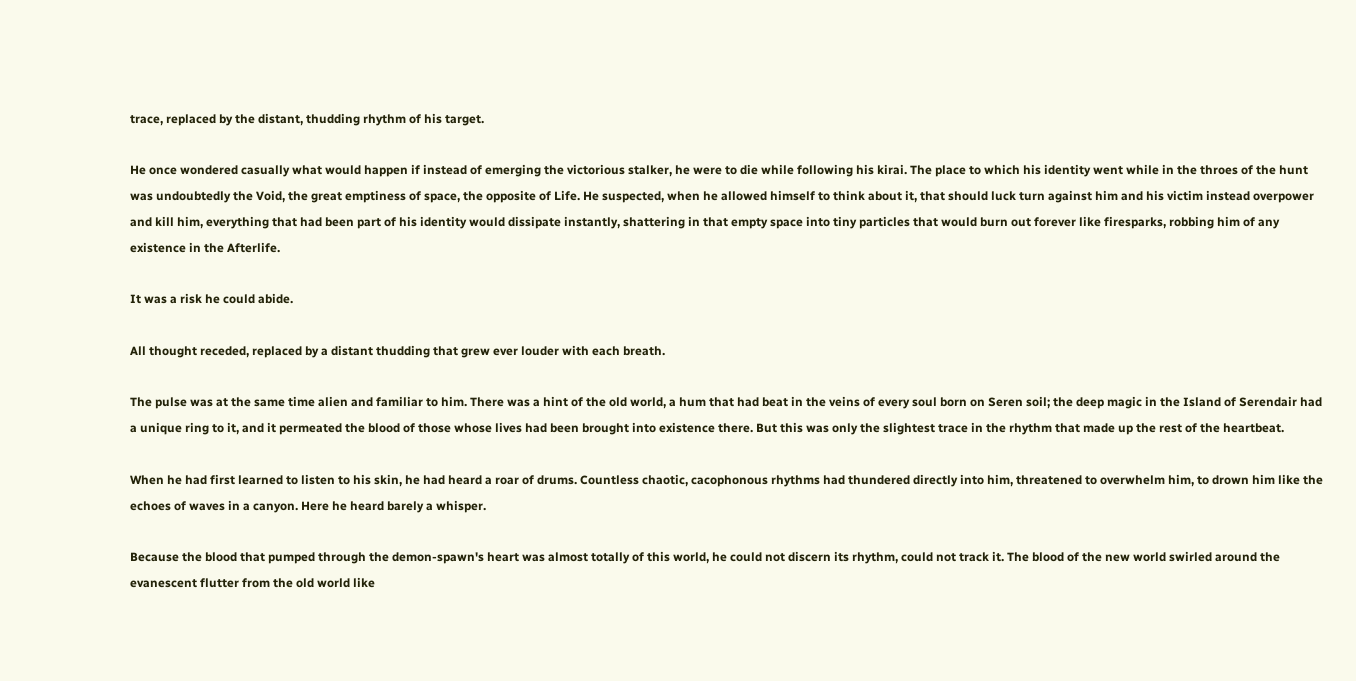trace, replaced by the distant, thudding rhythm of his target.

He once wondered casually what would happen if instead of emerging the victorious stalker, he were to die while following his kirai. The place to which his identity went while in the throes of the hunt was undoubtedly the Void, the great emptiness of space, the opposite of Life. He suspected, when he allowed himself to think about it, that should luck turn against him and his victim instead overpower and kill him, everything that had been part of his identity would dissipate instantly, shattering in that empty space into tiny particles that would burn out forever like firesparks, robbing him of any existence in the Afterlife.

It was a risk he could abide.

All thought receded, replaced by a distant thudding that grew ever louder with each breath.

The pulse was at the same time alien and familiar to him. There was a hint of the old world, a hum that had beat in the veins of every soul born on Seren soil; the deep magic in the Island of Serendair had a unique ring to it, and it permeated the blood of those whose lives had been brought into existence there. But this was only the slightest trace in the rhythm that made up the rest of the heartbeat.

When he had first learned to listen to his skin, he had heard a roar of drums. Countless chaotic, cacophonous rhythms had thundered directly into him, threatened to overwhelm him, to drown him like the echoes of waves in a canyon. Here he heard barely a whisper.

Because the blood that pumped through the demon-spawn's heart was almost totally of this world, he could not discern its rhythm, could not track it. The blood of the new world swirled around the evanescent flutter from the old world like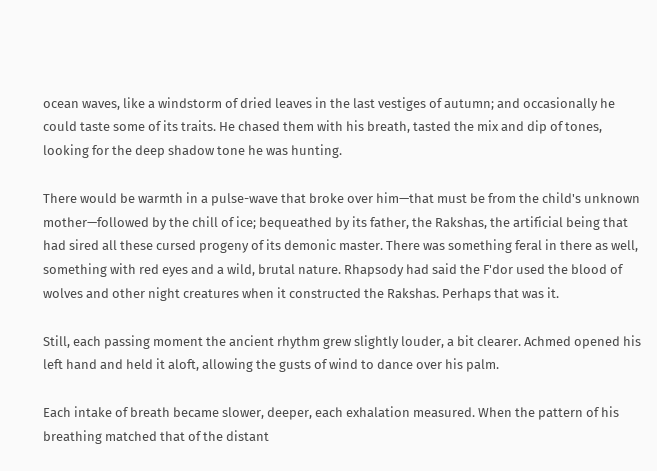ocean waves, like a windstorm of dried leaves in the last vestiges of autumn; and occasionally he could taste some of its traits. He chased them with his breath, tasted the mix and dip of tones, looking for the deep shadow tone he was hunting.

There would be warmth in a pulse-wave that broke over him—that must be from the child's unknown mother—followed by the chill of ice; bequeathed by its father, the Rakshas, the artificial being that had sired all these cursed progeny of its demonic master. There was something feral in there as well, something with red eyes and a wild, brutal nature. Rhapsody had said the F'dor used the blood of wolves and other night creatures when it constructed the Rakshas. Perhaps that was it.

Still, each passing moment the ancient rhythm grew slightly louder, a bit clearer. Achmed opened his left hand and held it aloft, allowing the gusts of wind to dance over his palm.

Each intake of breath became slower, deeper, each exhalation measured. When the pattern of his breathing matched that of the distant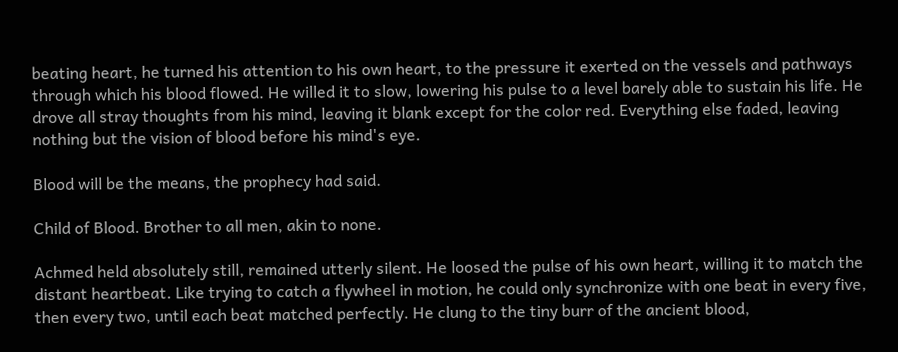beating heart, he turned his attention to his own heart, to the pressure it exerted on the vessels and pathways through which his blood flowed. He willed it to slow, lowering his pulse to a level barely able to sustain his life. He drove all stray thoughts from his mind, leaving it blank except for the color red. Everything else faded, leaving nothing but the vision of blood before his mind's eye.

Blood will be the means, the prophecy had said.

Child of Blood. Brother to all men, akin to none.

Achmed held absolutely still, remained utterly silent. He loosed the pulse of his own heart, willing it to match the distant heartbeat. Like trying to catch a flywheel in motion, he could only synchronize with one beat in every five, then every two, until each beat matched perfectly. He clung to the tiny burr of the ancient blood,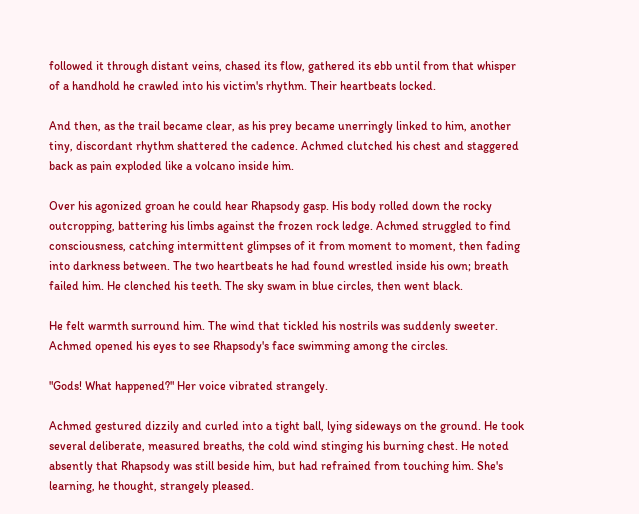followed it through distant veins, chased its flow, gathered its ebb until from that whisper of a handhold he crawled into his victim's rhythm. Their heartbeats locked.

And then, as the trail became clear, as his prey became unerringly linked to him, another tiny, discordant rhythm shattered the cadence. Achmed clutched his chest and staggered back as pain exploded like a volcano inside him.

Over his agonized groan he could hear Rhapsody gasp. His body rolled down the rocky outcropping, battering his limbs against the frozen rock ledge. Achmed struggled to find consciousness, catching intermittent glimpses of it from moment to moment, then fading into darkness between. The two heartbeats he had found wrestled inside his own; breath failed him. He clenched his teeth. The sky swam in blue circles, then went black.

He felt warmth surround him. The wind that tickled his nostrils was suddenly sweeter. Achmed opened his eyes to see Rhapsody's face swimming among the circles.

"Gods! What happened?" Her voice vibrated strangely.

Achmed gestured dizzily and curled into a tight ball, lying sideways on the ground. He took several deliberate, measured breaths, the cold wind stinging his burning chest. He noted absently that Rhapsody was still beside him, but had refrained from touching him. She's learning, he thought, strangely pleased.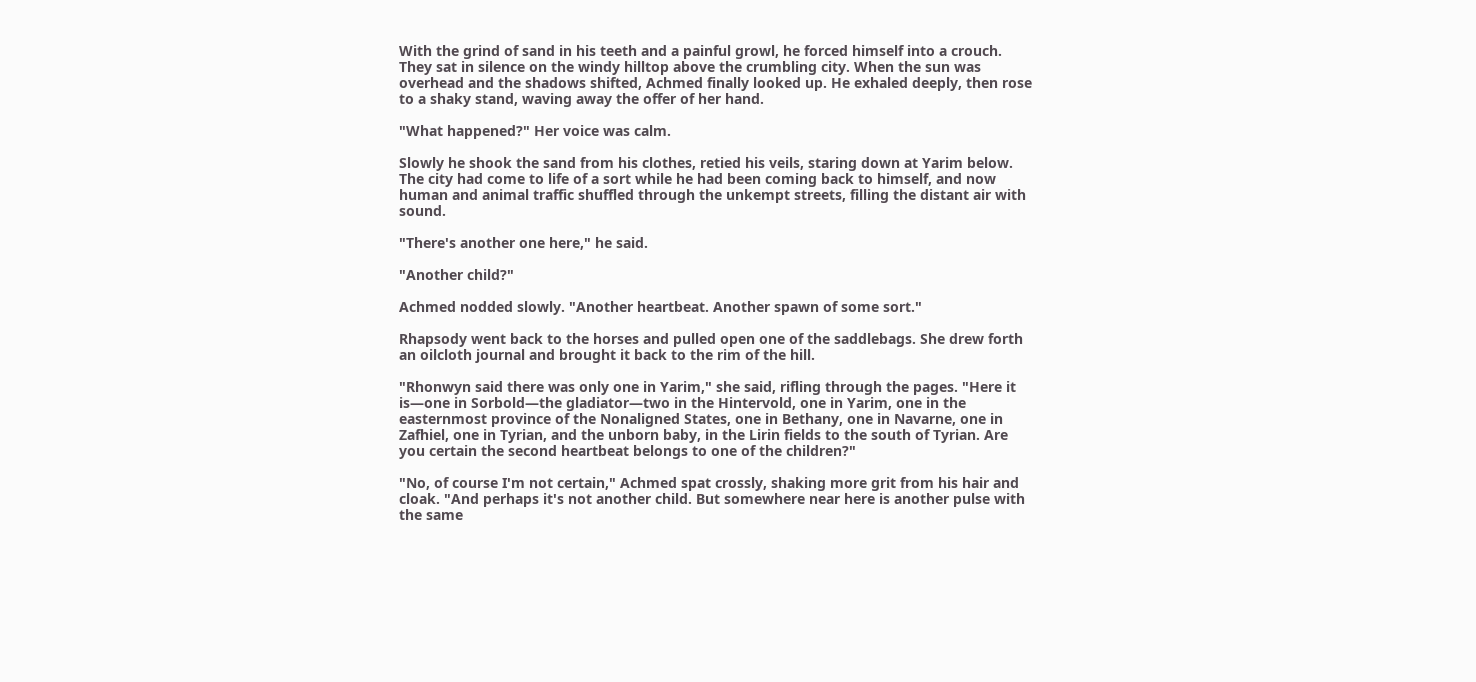With the grind of sand in his teeth and a painful growl, he forced himself into a crouch. They sat in silence on the windy hilltop above the crumbling city. When the sun was overhead and the shadows shifted, Achmed finally looked up. He exhaled deeply, then rose to a shaky stand, waving away the offer of her hand.

"What happened?" Her voice was calm.

Slowly he shook the sand from his clothes, retied his veils, staring down at Yarim below. The city had come to life of a sort while he had been coming back to himself, and now human and animal traffic shuffled through the unkempt streets, filling the distant air with sound.

"There's another one here," he said.

"Another child?"

Achmed nodded slowly. "Another heartbeat. Another spawn of some sort."

Rhapsody went back to the horses and pulled open one of the saddlebags. She drew forth an oilcloth journal and brought it back to the rim of the hill.

"Rhonwyn said there was only one in Yarim," she said, rifling through the pages. "Here it is—one in Sorbold—the gladiator—two in the Hintervold, one in Yarim, one in the easternmost province of the Nonaligned States, one in Bethany, one in Navarne, one in Zafhiel, one in Tyrian, and the unborn baby, in the Lirin fields to the south of Tyrian. Are you certain the second heartbeat belongs to one of the children?"

"No, of course I'm not certain," Achmed spat crossly, shaking more grit from his hair and cloak. "And perhaps it's not another child. But somewhere near here is another pulse with the same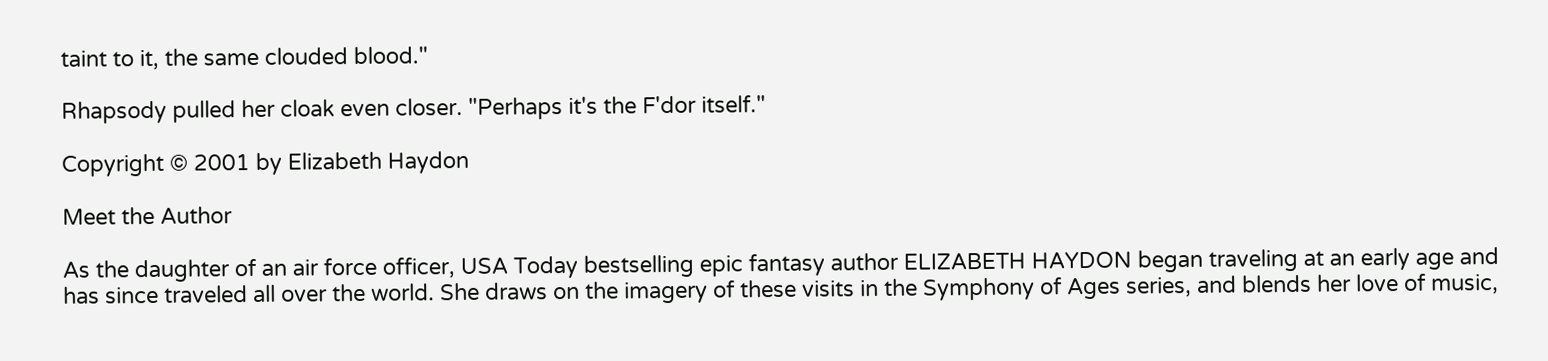taint to it, the same clouded blood."

Rhapsody pulled her cloak even closer. "Perhaps it's the F'dor itself."

Copyright © 2001 by Elizabeth Haydon

Meet the Author

As the daughter of an air force officer, USA Today bestselling epic fantasy author ELIZABETH HAYDON began traveling at an early age and has since traveled all over the world. She draws on the imagery of these visits in the Symphony of Ages series, and blends her love of music,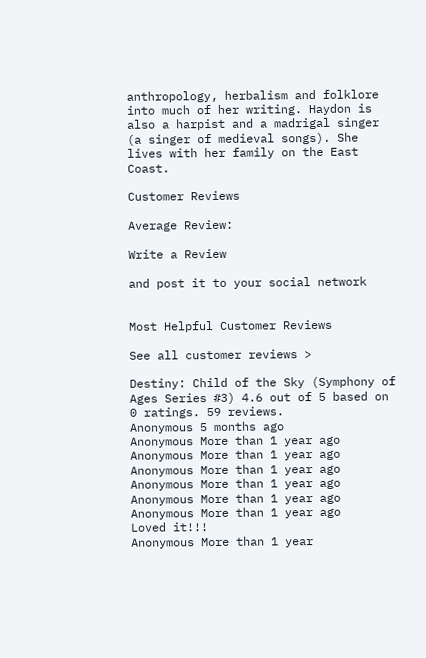anthropology, herbalism and folklore into much of her writing. Haydon is also a harpist and a madrigal singer (a singer of medieval songs). She lives with her family on the East Coast.

Customer Reviews

Average Review:

Write a Review

and post it to your social network


Most Helpful Customer Reviews

See all customer reviews >

Destiny: Child of the Sky (Symphony of Ages Series #3) 4.6 out of 5 based on 0 ratings. 59 reviews.
Anonymous 5 months ago
Anonymous More than 1 year ago
Anonymous More than 1 year ago
Anonymous More than 1 year ago
Anonymous More than 1 year ago
Anonymous More than 1 year ago
Anonymous More than 1 year ago
Loved it!!!
Anonymous More than 1 year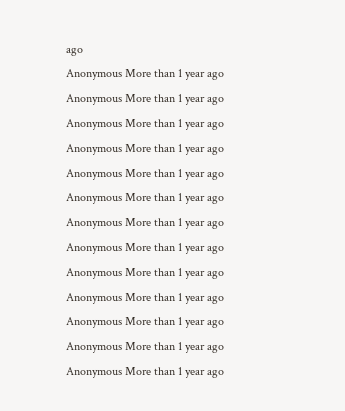ago
Anonymous More than 1 year ago
Anonymous More than 1 year ago
Anonymous More than 1 year ago
Anonymous More than 1 year ago
Anonymous More than 1 year ago
Anonymous More than 1 year ago
Anonymous More than 1 year ago
Anonymous More than 1 year ago
Anonymous More than 1 year ago
Anonymous More than 1 year ago
Anonymous More than 1 year ago
Anonymous More than 1 year ago
Anonymous More than 1 year ago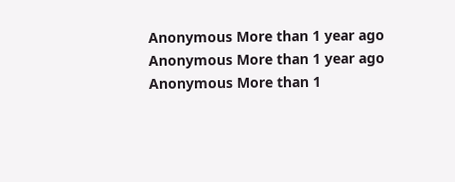Anonymous More than 1 year ago
Anonymous More than 1 year ago
Anonymous More than 1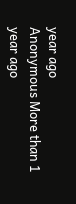year ago
Anonymous More than 1 year ago